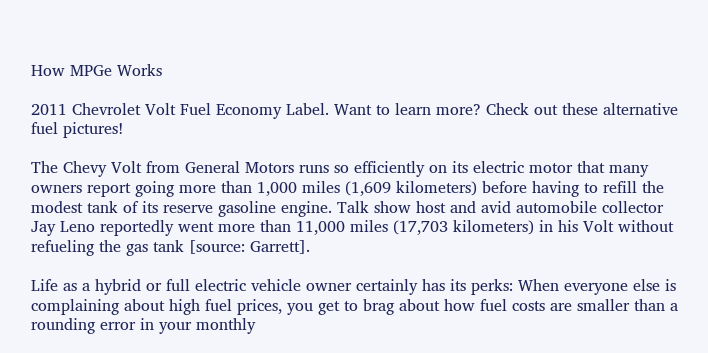How MPGe Works

2011 Chevrolet Volt Fuel Economy Label. Want to learn more? Check out these alternative fuel pictures!

The Chevy Volt from General Motors runs so efficiently on its electric motor that many owners report going more than 1,000 miles (1,609 kilometers) before having to refill the modest tank of its reserve gasoline engine. Talk show host and avid automobile collector Jay Leno reportedly went more than 11,000 miles (17,703 kilometers) in his Volt without refueling the gas tank [source: Garrett].

Life as a hybrid or full electric vehicle owner certainly has its perks: When everyone else is complaining about high fuel prices, you get to brag about how fuel costs are smaller than a rounding error in your monthly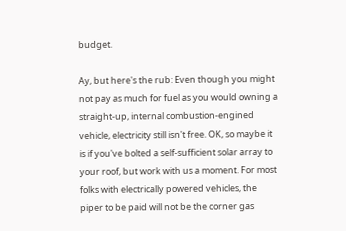budget.

Ay, but here's the rub: Even though you might not pay as much for fuel as you would owning a straight-up, internal combustion-engined vehicle, electricity still isn't free. OK, so maybe it is if you've bolted a self-sufficient solar array to your roof, but work with us a moment. For most folks with electrically powered vehicles, the piper to be paid will not be the corner gas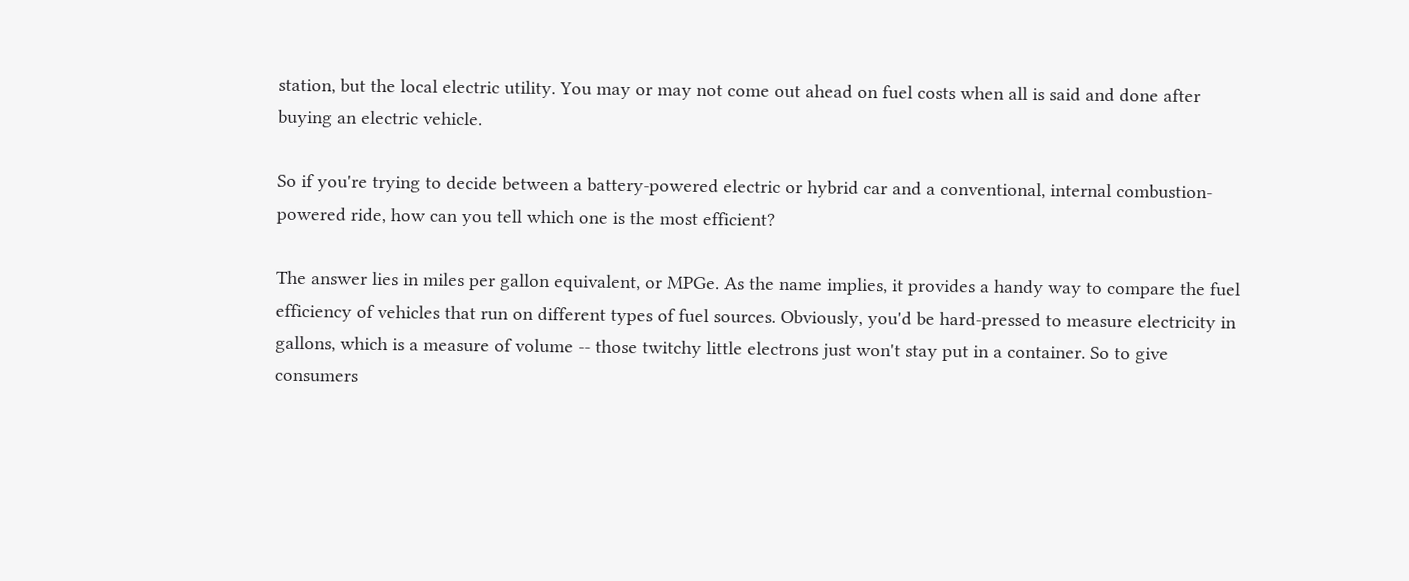station, but the local electric utility. You may or may not come out ahead on fuel costs when all is said and done after buying an electric vehicle.

So if you're trying to decide between a battery-powered electric or hybrid car and a conventional, internal combustion-powered ride, how can you tell which one is the most efficient?

The answer lies in miles per gallon equivalent, or MPGe. As the name implies, it provides a handy way to compare the fuel efficiency of vehicles that run on different types of fuel sources. Obviously, you'd be hard-pressed to measure electricity in gallons, which is a measure of volume -- those twitchy little electrons just won't stay put in a container. So to give consumers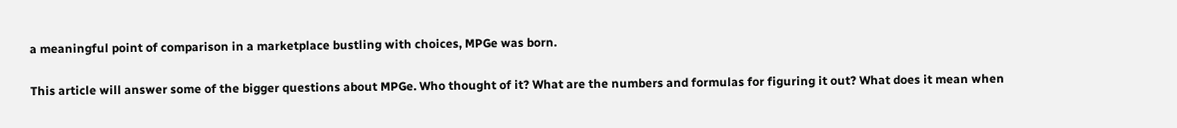a meaningful point of comparison in a marketplace bustling with choices, MPGe was born.

This article will answer some of the bigger questions about MPGe. Who thought of it? What are the numbers and formulas for figuring it out? What does it mean when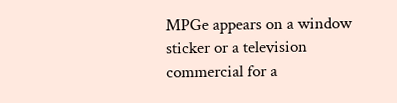MPGe appears on a window sticker or a television commercial for a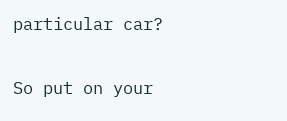particular car?

So put on your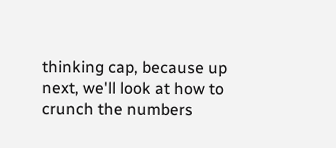thinking cap, because up next, we'll look at how to crunch the numbers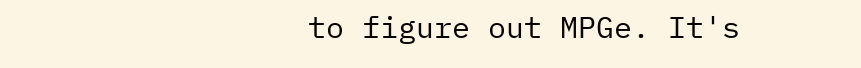to figure out MPGe. It's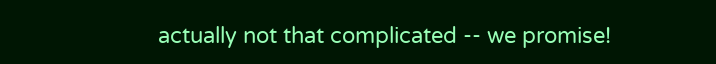actually not that complicated -- we promise!